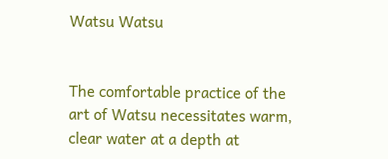Watsu Watsu


The comfortable practice of the art of Watsu necessitates warm, clear water at a depth at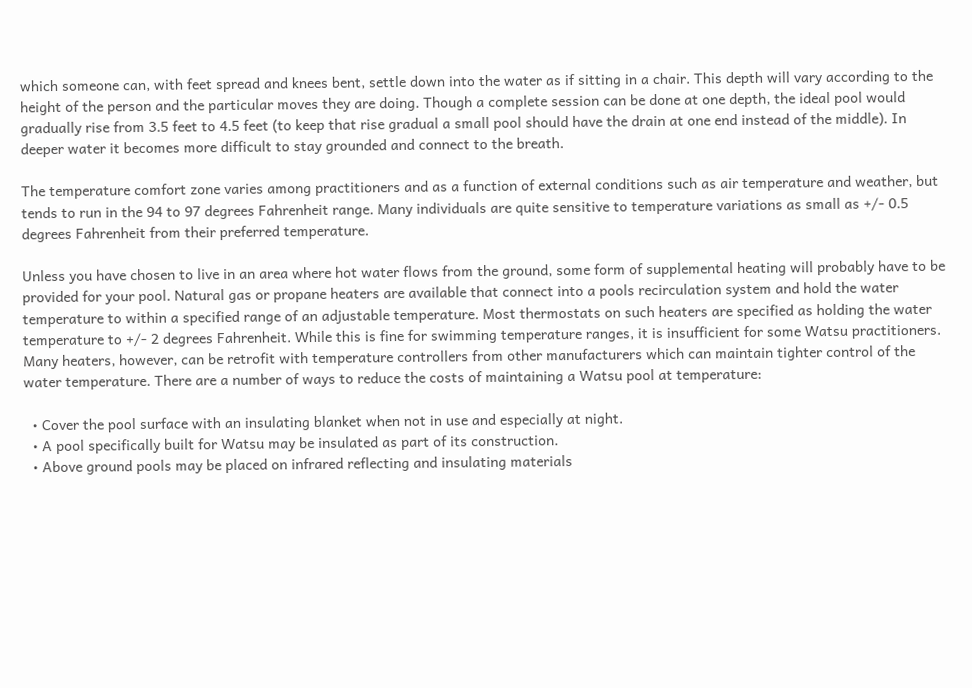which someone can, with feet spread and knees bent, settle down into the water as if sitting in a chair. This depth will vary according to the height of the person and the particular moves they are doing. Though a complete session can be done at one depth, the ideal pool would gradually rise from 3.5 feet to 4.5 feet (to keep that rise gradual a small pool should have the drain at one end instead of the middle). In deeper water it becomes more difficult to stay grounded and connect to the breath.

The temperature comfort zone varies among practitioners and as a function of external conditions such as air temperature and weather, but tends to run in the 94 to 97 degrees Fahrenheit range. Many individuals are quite sensitive to temperature variations as small as +/- 0.5 degrees Fahrenheit from their preferred temperature.

Unless you have chosen to live in an area where hot water flows from the ground, some form of supplemental heating will probably have to be provided for your pool. Natural gas or propane heaters are available that connect into a pools recirculation system and hold the water temperature to within a specified range of an adjustable temperature. Most thermostats on such heaters are specified as holding the water temperature to +/- 2 degrees Fahrenheit. While this is fine for swimming temperature ranges, it is insufficient for some Watsu practitioners. Many heaters, however, can be retrofit with temperature controllers from other manufacturers which can maintain tighter control of the water temperature. There are a number of ways to reduce the costs of maintaining a Watsu pool at temperature:

  • Cover the pool surface with an insulating blanket when not in use and especially at night.
  • A pool specifically built for Watsu may be insulated as part of its construction.
  • Above ground pools may be placed on infrared reflecting and insulating materials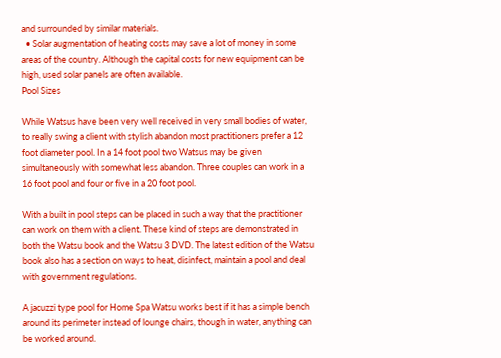and surrounded by similar materials.
  • Solar augmentation of heating costs may save a lot of money in some areas of the country. Although the capital costs for new equipment can be high, used solar panels are often available.
Pool Sizes

While Watsus have been very well received in very small bodies of water, to really swing a client with stylish abandon most practitioners prefer a 12 foot diameter pool. In a 14 foot pool two Watsus may be given simultaneously with somewhat less abandon. Three couples can work in a 16 foot pool and four or five in a 20 foot pool.

With a built in pool steps can be placed in such a way that the practitioner can work on them with a client. These kind of steps are demonstrated in both the Watsu book and the Watsu 3 DVD. The latest edition of the Watsu book also has a section on ways to heat, disinfect, maintain a pool and deal with government regulations.

A jacuzzi type pool for Home Spa Watsu works best if it has a simple bench around its perimeter instead of lounge chairs, though in water, anything can be worked around.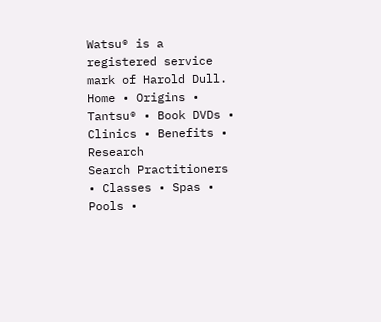Watsu® is a registered service mark of Harold Dull.
Home • Origins • Tantsu® • Book DVDs • Clinics • Benefits • Research
Search Practitioners • Classes • Spas • Pools •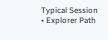Typical Session • Explorer Path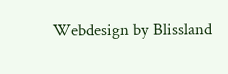Webdesign by Blissland